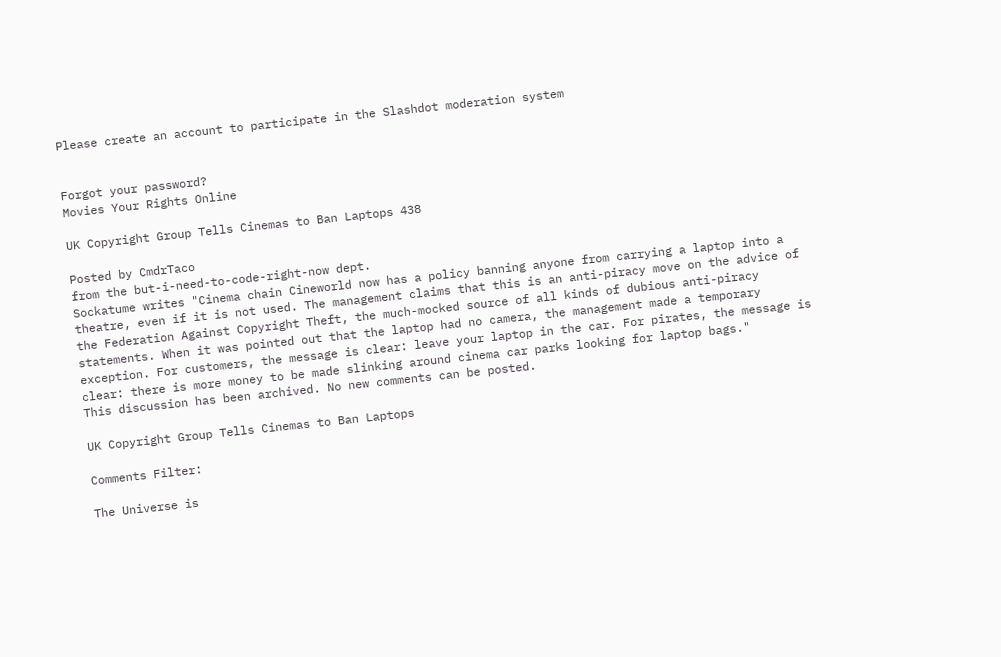Please create an account to participate in the Slashdot moderation system


Forgot your password?
Movies Your Rights Online

UK Copyright Group Tells Cinemas to Ban Laptops 438

Posted by CmdrTaco
from the but-i-need-to-code-right-now dept.
Sockatume writes "Cinema chain Cineworld now has a policy banning anyone from carrying a laptop into a theatre, even if it is not used. The management claims that this is an anti-piracy move on the advice of the Federation Against Copyright Theft, the much-mocked source of all kinds of dubious anti-piracy statements. When it was pointed out that the laptop had no camera, the management made a temporary exception. For customers, the message is clear: leave your laptop in the car. For pirates, the message is clear: there is more money to be made slinking around cinema car parks looking for laptop bags."
This discussion has been archived. No new comments can be posted.

UK Copyright Group Tells Cinemas to Ban Laptops

Comments Filter:

The Universe is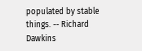populated by stable things. -- Richard Dawkins